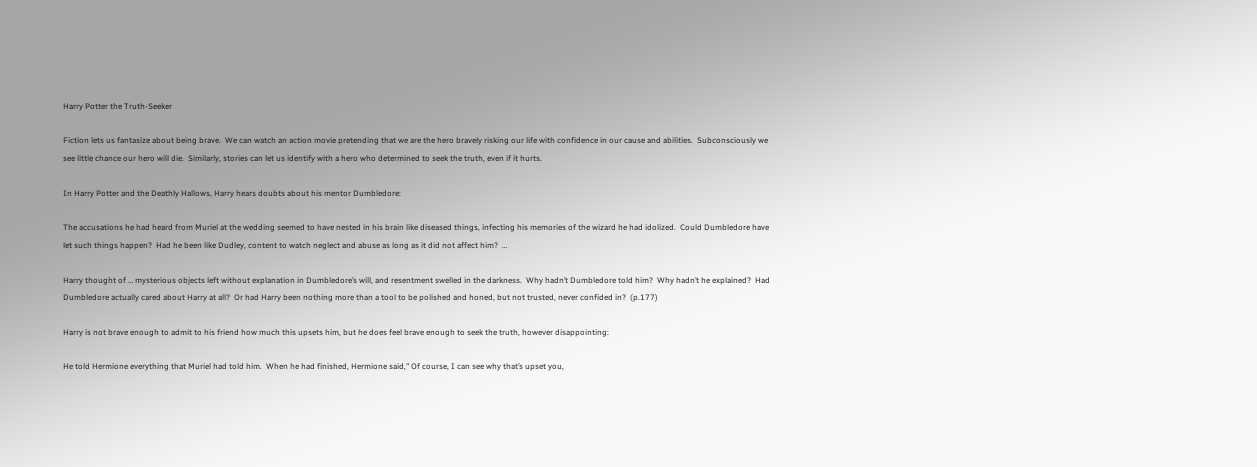Harry Potter the Truth-Seeker

Fiction lets us fantasize about being brave.  We can watch an action movie pretending that we are the hero bravely risking our life with confidence in our cause and abilities.  Subconsciously we see little chance our hero will die.  Similarly, stories can let us identify with a hero who determined to seek the truth, even if it hurts.

In Harry Potter and the Deathly Hallows, Harry hears doubts about his mentor Dumbledore:

The accusations he had heard from Muriel at the wedding seemed to have nested in his brain like diseased things, infecting his memories of the wizard he had idolized.  Could Dumbledore have let such things happen?  Had he been like Dudley, content to watch neglect and abuse as long as it did not affect him?  …

Harry thought of … mysterious objects left without explanation in Dumbledore’s will, and resentment swelled in the darkness.  Why hadn’t Dumbledore told him?  Why hadn’t he explained?  Had Dumbledore actually cared about Harry at all?  Or had Harry been nothing more than a tool to be polished and honed, but not trusted, never confided in?  (p.177)

Harry is not brave enough to admit to his friend how much this upsets him, but he does feel brave enough to seek the truth, however disappointing:

He told Hermione everything that Muriel had told him.  When he had finished, Hermione said," Of course, I can see why that’s upset you,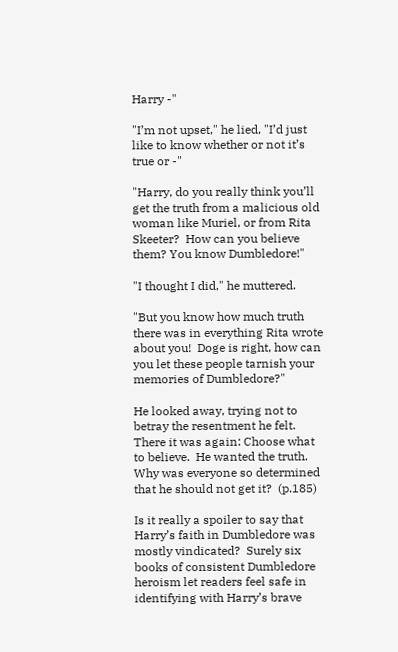Harry -"

"I’m not upset," he lied, "I’d just like to know whether or not it’s true or -"

"Harry, do you really think you’ll get the truth from a malicious old woman like Muriel, or from Rita Skeeter?  How can you believe them? You know Dumbledore!"

"I thought I did," he muttered.

"But you know how much truth there was in everything Rita wrote about you!  Doge is right, how can you let these people tarnish your memories of Dumbledore?"

He looked away, trying not to betray the resentment he felt.  There it was again: Choose what to believe.  He wanted the truth.  Why was everyone so determined that he should not get it?  (p.185)

Is it really a spoiler to say that Harry’s faith in Dumbledore was mostly vindicated?  Surely six books of consistent Dumbledore heroism let readers feel safe in identifying with Harry’s brave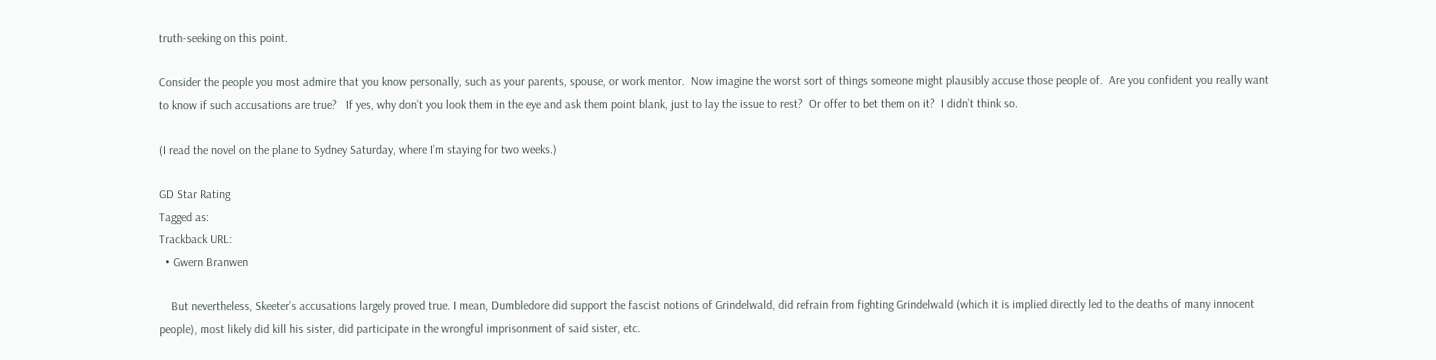truth-seeking on this point.

Consider the people you most admire that you know personally, such as your parents, spouse, or work mentor.  Now imagine the worst sort of things someone might plausibly accuse those people of.  Are you confident you really want to know if such accusations are true?   If yes, why don’t you look them in the eye and ask them point blank, just to lay the issue to rest?  Or offer to bet them on it?  I didn’t think so.

(I read the novel on the plane to Sydney Saturday, where I’m staying for two weeks.)

GD Star Rating
Tagged as:
Trackback URL:
  • Gwern Branwen

    But nevertheless, Skeeter’s accusations largely proved true. I mean, Dumbledore did support the fascist notions of Grindelwald, did refrain from fighting Grindelwald (which it is implied directly led to the deaths of many innocent people), most likely did kill his sister, did participate in the wrongful imprisonment of said sister, etc.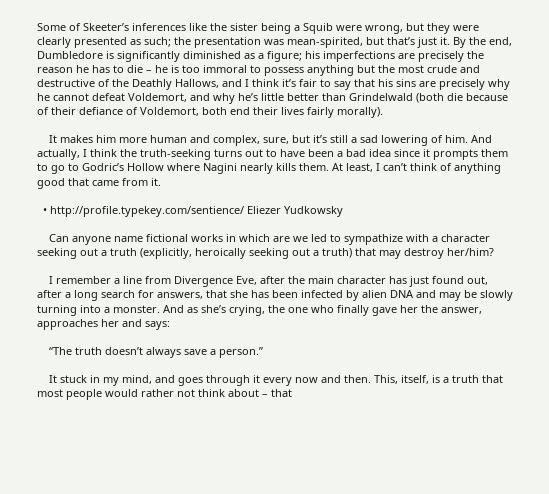Some of Skeeter’s inferences like the sister being a Squib were wrong, but they were clearly presented as such; the presentation was mean-spirited, but that’s just it. By the end, Dumbledore is significantly diminished as a figure; his imperfections are precisely the reason he has to die – he is too immoral to possess anything but the most crude and destructive of the Deathly Hallows, and I think it’s fair to say that his sins are precisely why he cannot defeat Voldemort, and why he’s little better than Grindelwald (both die because of their defiance of Voldemort, both end their lives fairly morally).

    It makes him more human and complex, sure, but it’s still a sad lowering of him. And actually, I think the truth-seeking turns out to have been a bad idea since it prompts them to go to Godric’s Hollow where Nagini nearly kills them. At least, I can’t think of anything good that came from it.

  • http://profile.typekey.com/sentience/ Eliezer Yudkowsky

    Can anyone name fictional works in which are we led to sympathize with a character seeking out a truth (explicitly, heroically seeking out a truth) that may destroy her/him?

    I remember a line from Divergence Eve, after the main character has just found out, after a long search for answers, that she has been infected by alien DNA and may be slowly turning into a monster. And as she’s crying, the one who finally gave her the answer, approaches her and says:

    “The truth doesn’t always save a person.”

    It stuck in my mind, and goes through it every now and then. This, itself, is a truth that most people would rather not think about – that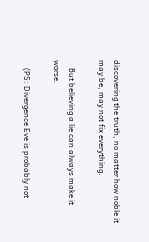discovering the truth, no matter how noble it may be, may not fix everything.

    But believing a lie can always make it worse.

    (PS: Divergence Eve is probably not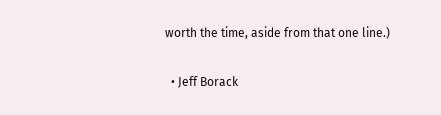worth the time, aside from that one line.)

  • Jeff Borack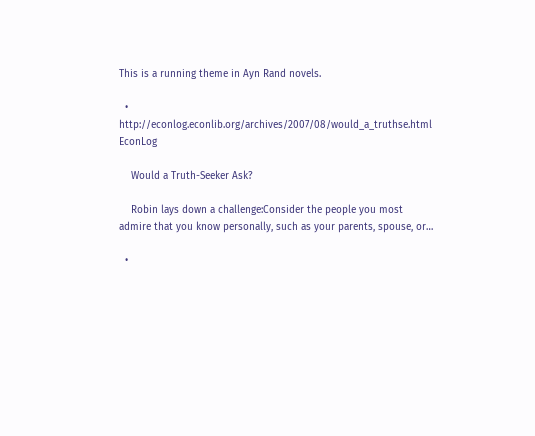This is a running theme in Ayn Rand novels.

  • http://econlog.econlib.org/archives/2007/08/would_a_truthse.html EconLog

    Would a Truth-Seeker Ask?

    Robin lays down a challenge:Consider the people you most admire that you know personally, such as your parents, spouse, or…

  •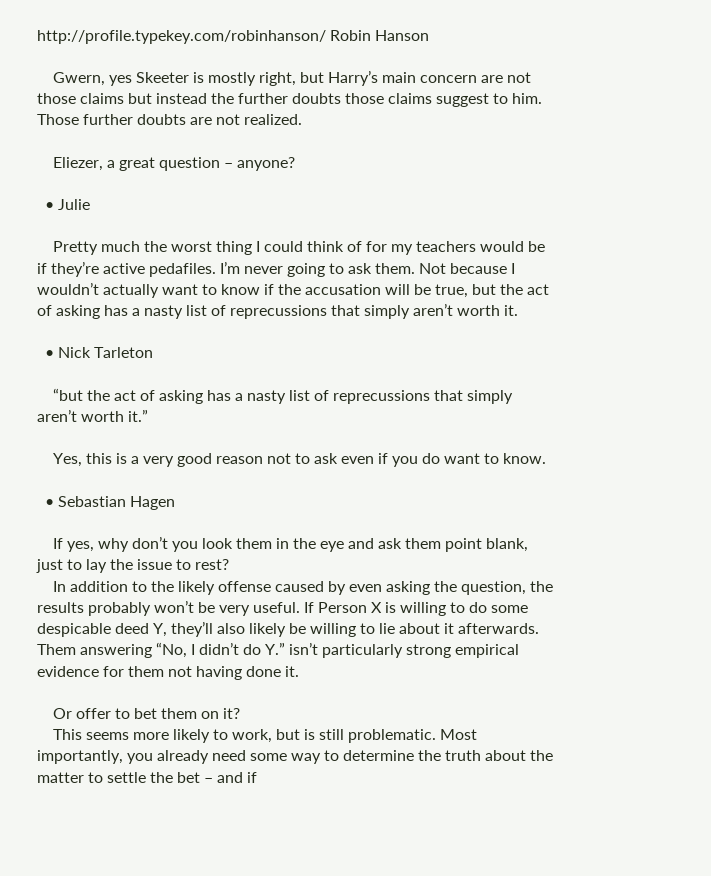http://profile.typekey.com/robinhanson/ Robin Hanson

    Gwern, yes Skeeter is mostly right, but Harry’s main concern are not those claims but instead the further doubts those claims suggest to him. Those further doubts are not realized.

    Eliezer, a great question – anyone?

  • Julie

    Pretty much the worst thing I could think of for my teachers would be if they’re active pedafiles. I’m never going to ask them. Not because I wouldn’t actually want to know if the accusation will be true, but the act of asking has a nasty list of reprecussions that simply aren’t worth it.

  • Nick Tarleton

    “but the act of asking has a nasty list of reprecussions that simply aren’t worth it.”

    Yes, this is a very good reason not to ask even if you do want to know.

  • Sebastian Hagen

    If yes, why don’t you look them in the eye and ask them point blank, just to lay the issue to rest?
    In addition to the likely offense caused by even asking the question, the results probably won’t be very useful. If Person X is willing to do some despicable deed Y, they’ll also likely be willing to lie about it afterwards. Them answering “No, I didn’t do Y.” isn’t particularly strong empirical evidence for them not having done it.

    Or offer to bet them on it?
    This seems more likely to work, but is still problematic. Most importantly, you already need some way to determine the truth about the matter to settle the bet – and if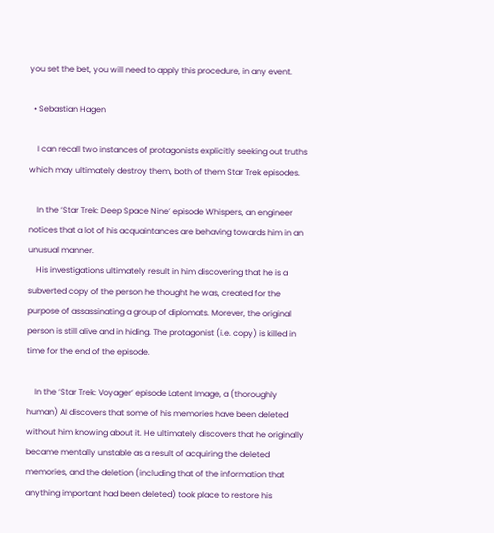you set the bet, you will need to apply this procedure, in any event.

  • Sebastian Hagen

    I can recall two instances of protagonists explicitly seeking out truths which may ultimately destroy them, both of them Star Trek episodes.

    In the ‘Star Trek: Deep Space Nine’ episode Whispers, an engineer notices that a lot of his acquaintances are behaving towards him in an unusual manner.
    His investigations ultimately result in him discovering that he is a subverted copy of the person he thought he was, created for the purpose of assassinating a group of diplomats. Morever, the original person is still alive and in hiding. The protagonist (i.e. copy) is killed in time for the end of the episode.

    In the ‘Star Trek: Voyager’ episode Latent Image, a (thoroughly human) AI discovers that some of his memories have been deleted without him knowing about it. He ultimately discovers that he originally became mentally unstable as a result of acquiring the deleted memories, and the deletion (including that of the information that anything important had been deleted) took place to restore his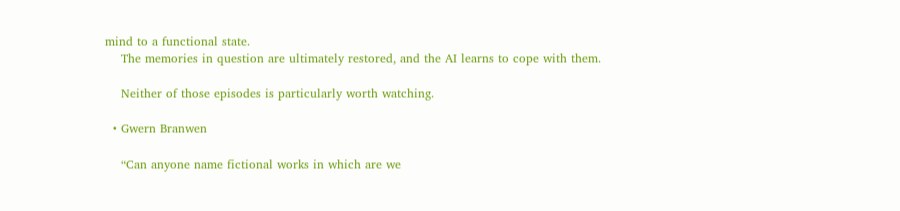mind to a functional state.
    The memories in question are ultimately restored, and the AI learns to cope with them.

    Neither of those episodes is particularly worth watching.

  • Gwern Branwen

    “Can anyone name fictional works in which are we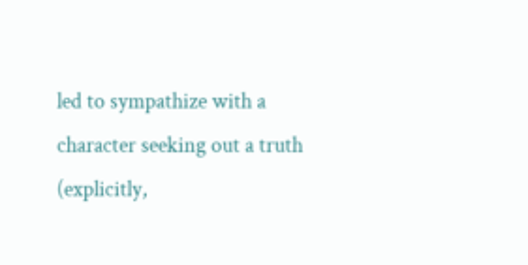led to sympathize with a character seeking out a truth (explicitly,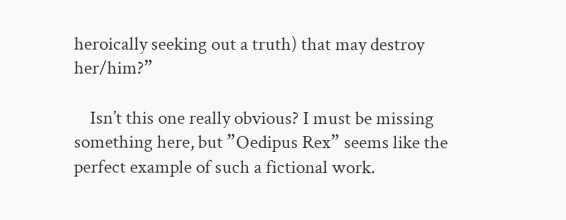heroically seeking out a truth) that may destroy her/him?”

    Isn’t this one really obvious? I must be missing something here, but ”Oedipus Rex” seems like the perfect example of such a fictional work.